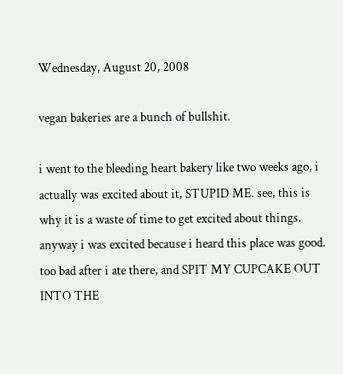Wednesday, August 20, 2008

vegan bakeries are a bunch of bullshit.

i went to the bleeding heart bakery like two weeks ago, i actually was excited about it, STUPID ME. see, this is why it is a waste of time to get excited about things. anyway i was excited because i heard this place was good. too bad after i ate there, and SPIT MY CUPCAKE OUT INTO THE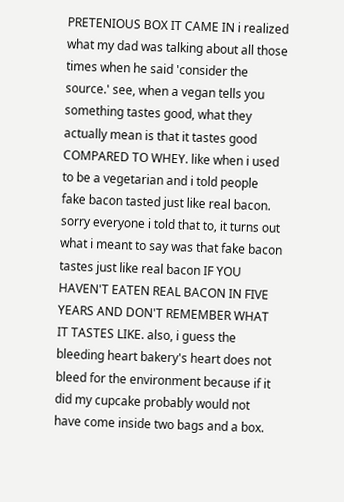PRETENIOUS BOX IT CAME IN i realized what my dad was talking about all those times when he said 'consider the source.' see, when a vegan tells you something tastes good, what they actually mean is that it tastes good COMPARED TO WHEY. like when i used to be a vegetarian and i told people fake bacon tasted just like real bacon. sorry everyone i told that to, it turns out what i meant to say was that fake bacon tastes just like real bacon IF YOU HAVEN'T EATEN REAL BACON IN FIVE YEARS AND DON'T REMEMBER WHAT IT TASTES LIKE. also, i guess the bleeding heart bakery's heart does not bleed for the environment because if it did my cupcake probably would not have come inside two bags and a box.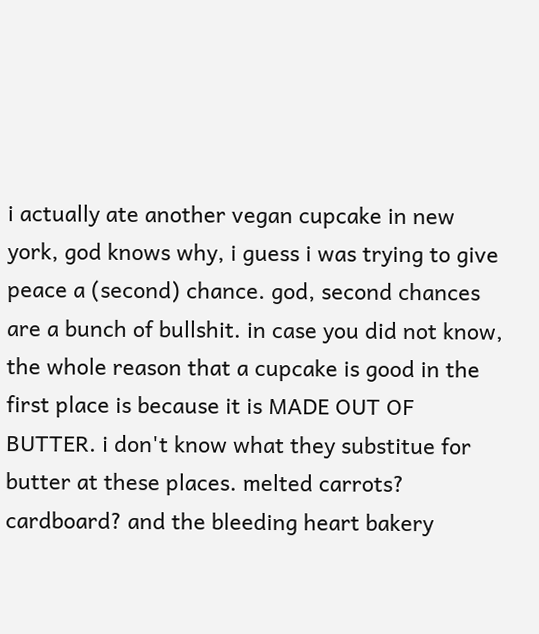i actually ate another vegan cupcake in new york, god knows why, i guess i was trying to give peace a (second) chance. god, second chances are a bunch of bullshit. in case you did not know, the whole reason that a cupcake is good in the first place is because it is MADE OUT OF BUTTER. i don't know what they substitue for butter at these places. melted carrots? cardboard? and the bleeding heart bakery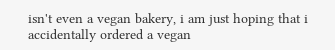isn't even a vegan bakery, i am just hoping that i accidentally ordered a vegan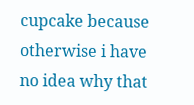cupcake because otherwise i have no idea why that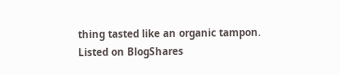thing tasted like an organic tampon.
Listed on BlogShares